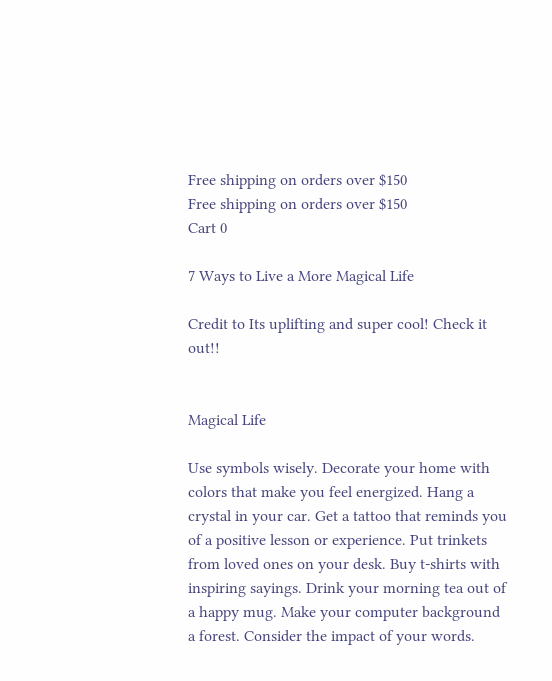Free shipping on orders over $150
Free shipping on orders over $150
Cart 0

7 Ways to Live a More Magical Life

Credit to Its uplifting and super cool! Check it out!!


Magical Life

Use symbols wisely. Decorate your home with colors that make you feel energized. Hang a crystal in your car. Get a tattoo that reminds you of a positive lesson or experience. Put trinkets from loved ones on your desk. Buy t-shirts with inspiring sayings. Drink your morning tea out of a happy mug. Make your computer background a forest. Consider the impact of your words.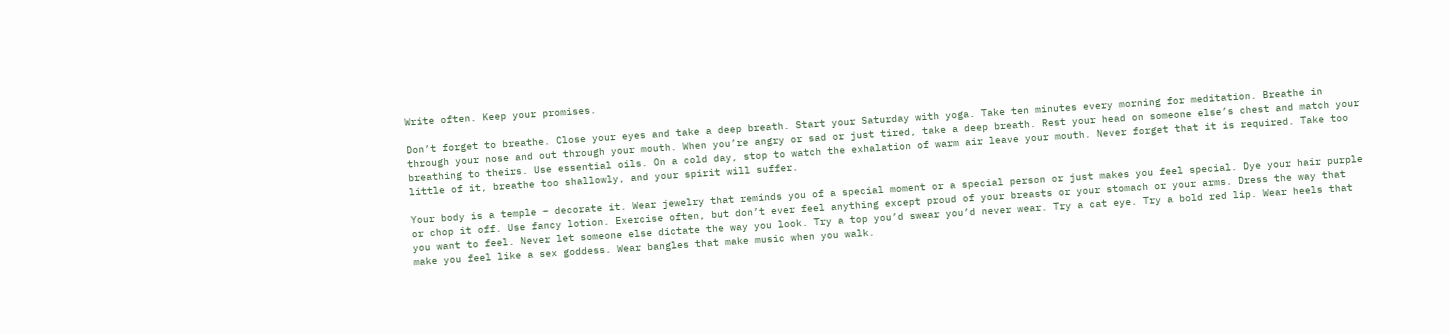Write often. Keep your promises.

Don’t forget to breathe. Close your eyes and take a deep breath. Start your Saturday with yoga. Take ten minutes every morning for meditation. Breathe in through your nose and out through your mouth. When you’re angry or sad or just tired, take a deep breath. Rest your head on someone else’s chest and match your breathing to theirs. Use essential oils. On a cold day, stop to watch the exhalation of warm air leave your mouth. Never forget that it is required. Take too little of it, breathe too shallowly, and your spirit will suffer.

Your body is a temple – decorate it. Wear jewelry that reminds you of a special moment or a special person or just makes you feel special. Dye your hair purple or chop it off. Use fancy lotion. Exercise often, but don’t ever feel anything except proud of your breasts or your stomach or your arms. Dress the way that you want to feel. Never let someone else dictate the way you look. Try a top you’d swear you’d never wear. Try a cat eye. Try a bold red lip. Wear heels that make you feel like a sex goddess. Wear bangles that make music when you walk.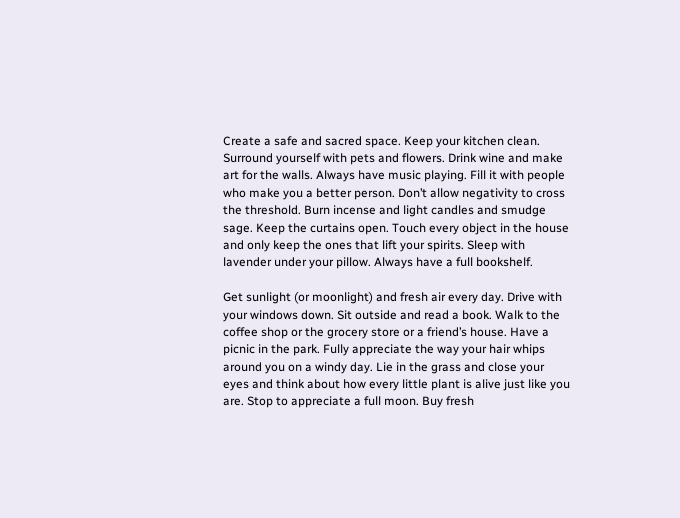Create a safe and sacred space. Keep your kitchen clean. Surround yourself with pets and flowers. Drink wine and make art for the walls. Always have music playing. Fill it with people who make you a better person. Don’t allow negativity to cross the threshold. Burn incense and light candles and smudge sage. Keep the curtains open. Touch every object in the house and only keep the ones that lift your spirits. Sleep with lavender under your pillow. Always have a full bookshelf.

Get sunlight (or moonlight) and fresh air every day. Drive with your windows down. Sit outside and read a book. Walk to the coffee shop or the grocery store or a friend’s house. Have a picnic in the park. Fully appreciate the way your hair whips around you on a windy day. Lie in the grass and close your eyes and think about how every little plant is alive just like you are. Stop to appreciate a full moon. Buy fresh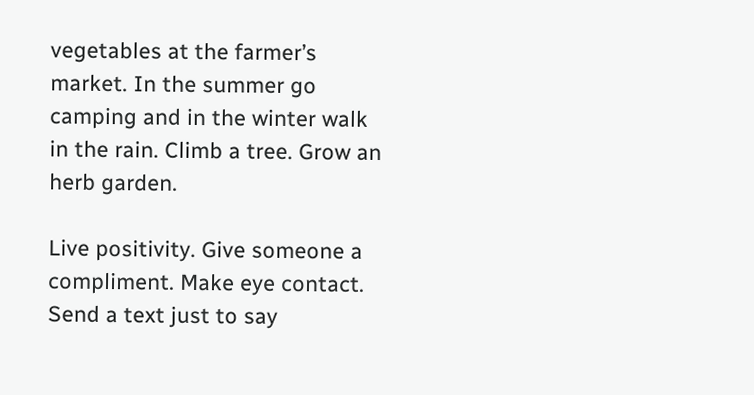vegetables at the farmer’s market. In the summer go camping and in the winter walk in the rain. Climb a tree. Grow an herb garden.

Live positivity. Give someone a compliment. Make eye contact. Send a text just to say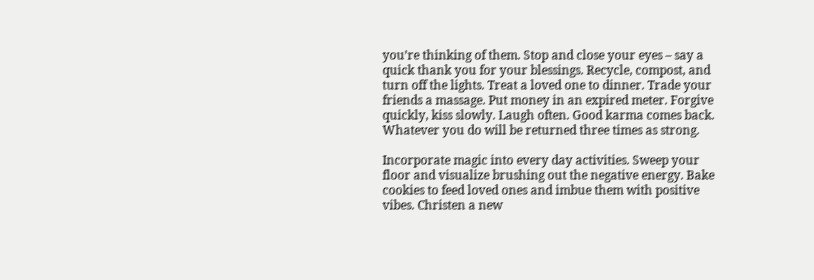you’re thinking of them. Stop and close your eyes – say a quick thank you for your blessings. Recycle, compost, and turn off the lights. Treat a loved one to dinner. Trade your friends a massage. Put money in an expired meter. Forgive quickly, kiss slowly. Laugh often. Good karma comes back. Whatever you do will be returned three times as strong.

Incorporate magic into every day activities. Sweep your floor and visualize brushing out the negative energy. Bake cookies to feed loved ones and imbue them with positive vibes. Christen a new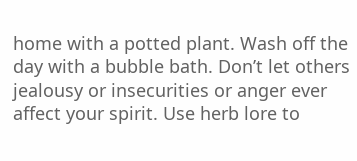home with a potted plant. Wash off the day with a bubble bath. Don’t let others jealousy or insecurities or anger ever affect your spirit. Use herb lore to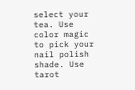select your tea. Use color magic to pick your nail polish shade. Use tarot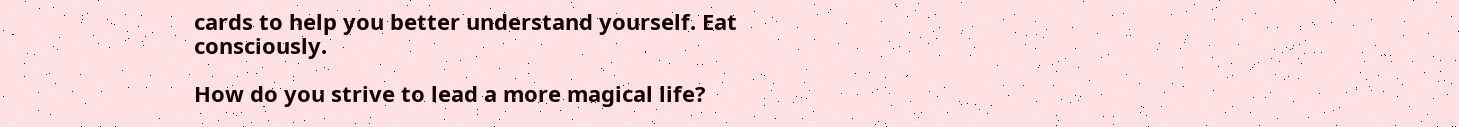cards to help you better understand yourself. Eat consciously.

How do you strive to lead a more magical life?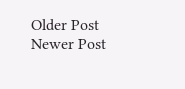Older Post Newer Post